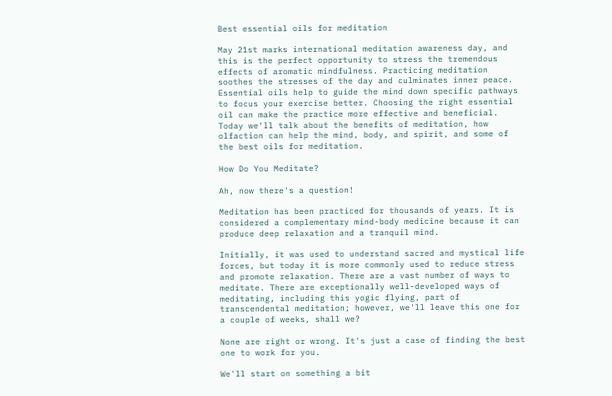Best essential oils for meditation

May 21st marks international meditation awareness day, and this is the perfect opportunity to stress the tremendous effects of aromatic mindfulness. Practicing meditation soothes the stresses of the day and culminates inner peace. Essential oils help to guide the mind down specific pathways to focus your exercise better. Choosing the right essential oil can make the practice more effective and beneficial. Today we'll talk about the benefits of meditation, how olfaction can help the mind, body, and spirit, and some of the best oils for meditation.

How Do You Meditate?

Ah, now there's a question!

Meditation has been practiced for thousands of years. It is considered a complementary mind-body medicine because it can produce deep relaxation and a tranquil mind.

Initially, it was used to understand sacred and mystical life forces, but today it is more commonly used to reduce stress and promote relaxation. There are a vast number of ways to meditate. There are exceptionally well-developed ways of meditating, including this yogic flying, part of transcendental meditation; however, we'll leave this one for a couple of weeks, shall we?

None are right or wrong. It's just a case of finding the best one to work for you.

We'll start on something a bit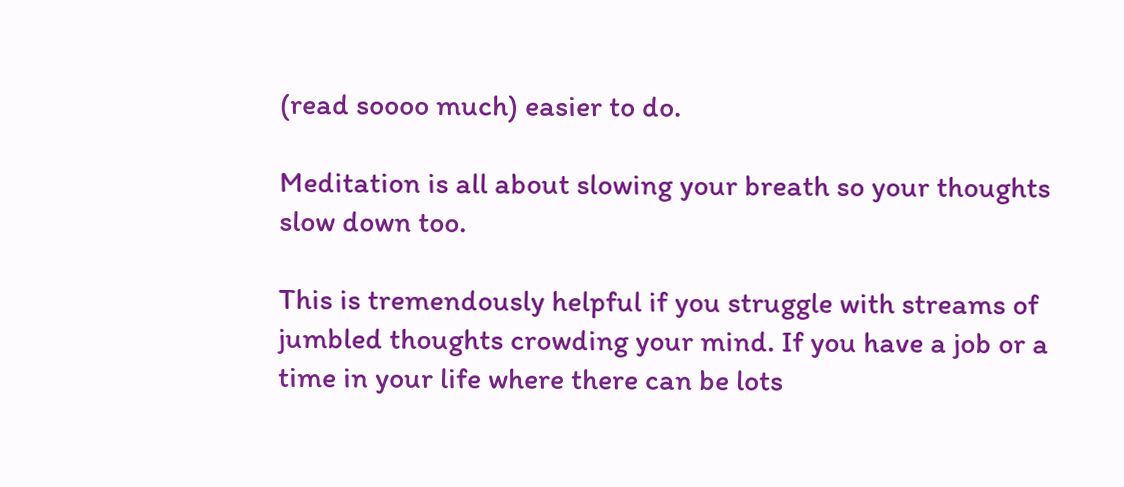(read soooo much) easier to do.

Meditation is all about slowing your breath so your thoughts slow down too.

This is tremendously helpful if you struggle with streams of jumbled thoughts crowding your mind. If you have a job or a time in your life where there can be lots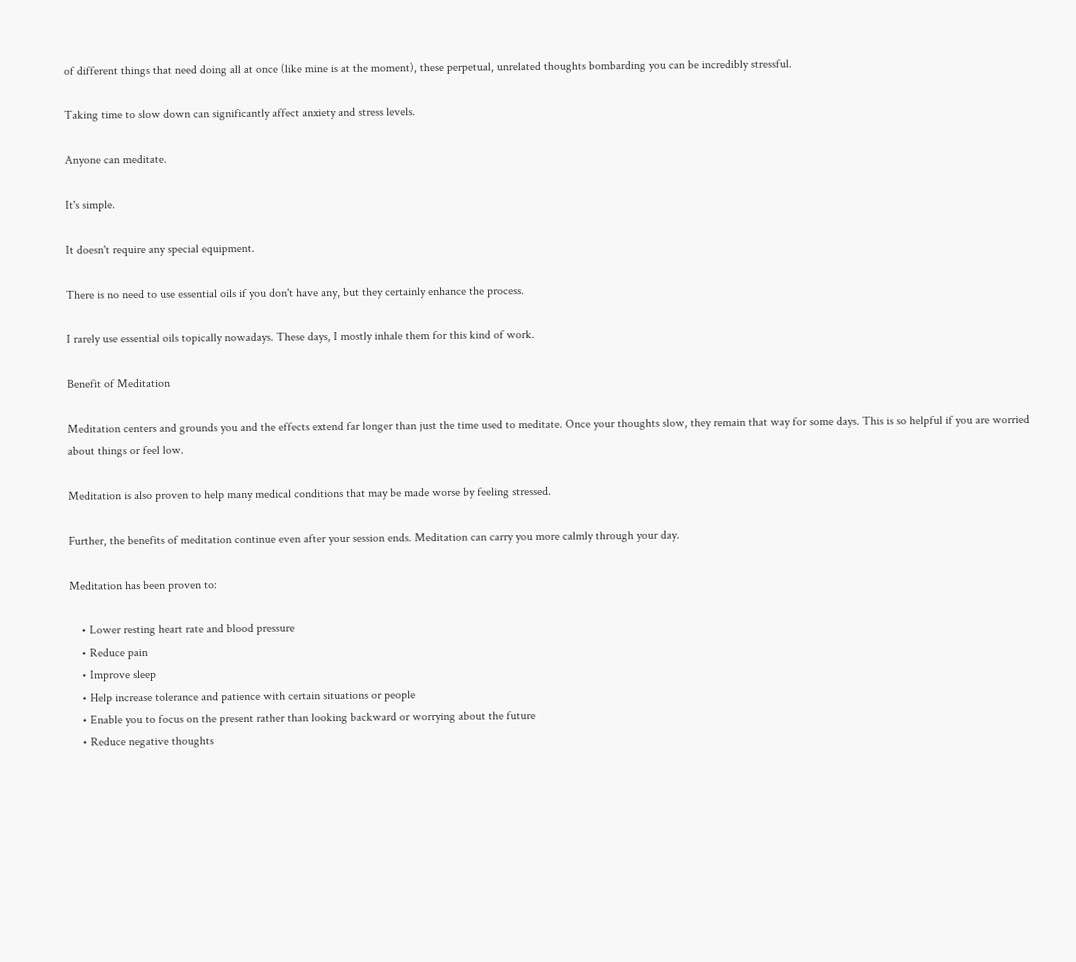of different things that need doing all at once (like mine is at the moment), these perpetual, unrelated thoughts bombarding you can be incredibly stressful.

Taking time to slow down can significantly affect anxiety and stress levels.

Anyone can meditate.

It's simple.

It doesn't require any special equipment.

There is no need to use essential oils if you don't have any, but they certainly enhance the process.

I rarely use essential oils topically nowadays. These days, I mostly inhale them for this kind of work.

Benefit of Meditation

Meditation centers and grounds you and the effects extend far longer than just the time used to meditate. Once your thoughts slow, they remain that way for some days. This is so helpful if you are worried about things or feel low.

Meditation is also proven to help many medical conditions that may be made worse by feeling stressed.

Further, the benefits of meditation continue even after your session ends. Meditation can carry you more calmly through your day.

Meditation has been proven to:

    • Lower resting heart rate and blood pressure
    • Reduce pain
    • Improve sleep
    • Help increase tolerance and patience with certain situations or people
    • Enable you to focus on the present rather than looking backward or worrying about the future
    • Reduce negative thoughts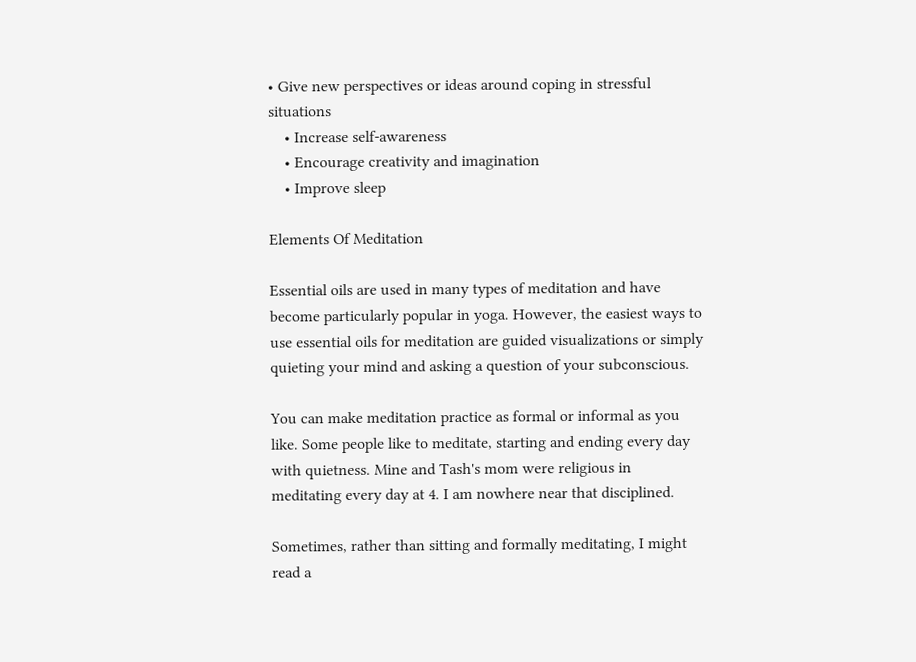• Give new perspectives or ideas around coping in stressful situations
    • Increase self-awareness
    • Encourage creativity and imagination
    • Improve sleep

Elements Of Meditation

Essential oils are used in many types of meditation and have become particularly popular in yoga. However, the easiest ways to use essential oils for meditation are guided visualizations or simply quieting your mind and asking a question of your subconscious.

You can make meditation practice as formal or informal as you like. Some people like to meditate, starting and ending every day with quietness. Mine and Tash's mom were religious in meditating every day at 4. I am nowhere near that disciplined.

Sometimes, rather than sitting and formally meditating, I might read a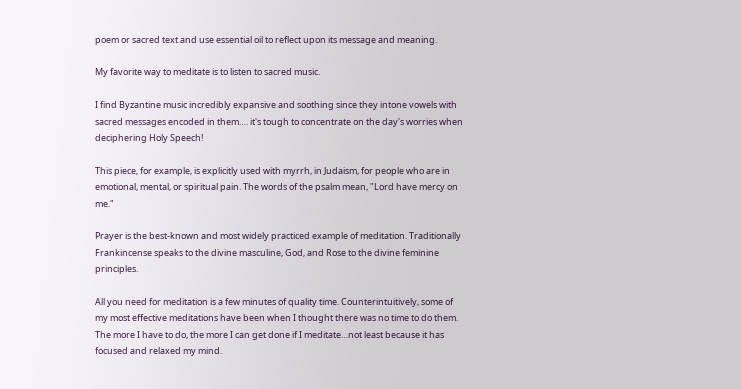poem or sacred text and use essential oil to reflect upon its message and meaning.

My favorite way to meditate is to listen to sacred music.

I find Byzantine music incredibly expansive and soothing since they intone vowels with sacred messages encoded in them…. it's tough to concentrate on the day's worries when deciphering Holy Speech!

This piece, for example, is explicitly used with myrrh, in Judaism, for people who are in emotional, mental, or spiritual pain. The words of the psalm mean, "Lord have mercy on me."

Prayer is the best-known and most widely practiced example of meditation. Traditionally Frankincense speaks to the divine masculine, God, and Rose to the divine feminine principles.

All you need for meditation is a few minutes of quality time. Counterintuitively, some of my most effective meditations have been when I thought there was no time to do them. The more I have to do, the more I can get done if I meditate…not least because it has focused and relaxed my mind.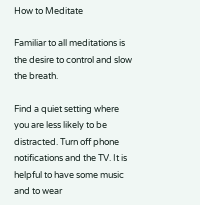How to Meditate

Familiar to all meditations is the desire to control and slow the breath.

Find a quiet setting where you are less likely to be distracted. Turn off phone notifications and the TV. It is helpful to have some music and to wear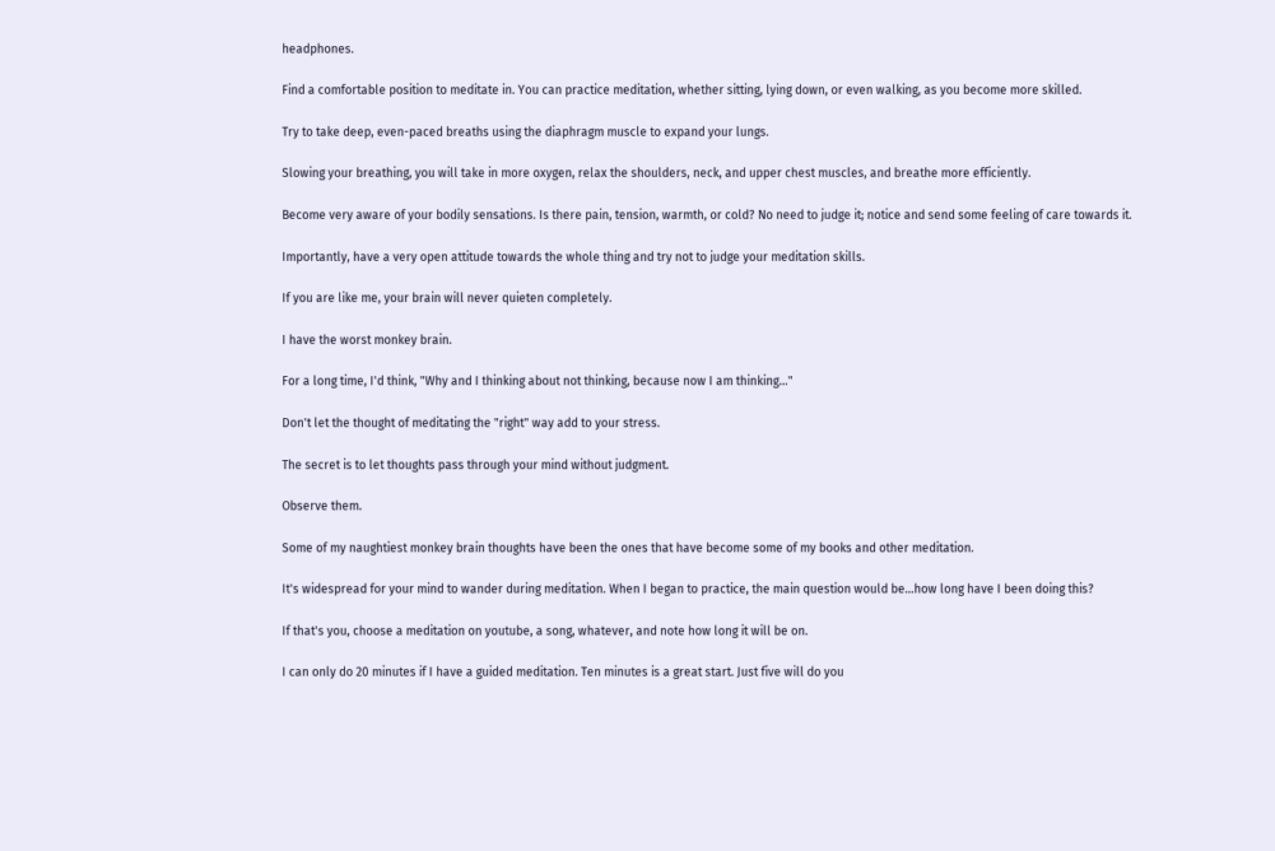headphones.

Find a comfortable position to meditate in. You can practice meditation, whether sitting, lying down, or even walking, as you become more skilled.

Try to take deep, even-paced breaths using the diaphragm muscle to expand your lungs.

Slowing your breathing, you will take in more oxygen, relax the shoulders, neck, and upper chest muscles, and breathe more efficiently.

Become very aware of your bodily sensations. Is there pain, tension, warmth, or cold? No need to judge it; notice and send some feeling of care towards it.

Importantly, have a very open attitude towards the whole thing and try not to judge your meditation skills.

If you are like me, your brain will never quieten completely.

I have the worst monkey brain.

For a long time, I'd think, "Why and I thinking about not thinking, because now I am thinking…"

Don't let the thought of meditating the "right" way add to your stress.

The secret is to let thoughts pass through your mind without judgment.

Observe them.

Some of my naughtiest monkey brain thoughts have been the ones that have become some of my books and other meditation.

It's widespread for your mind to wander during meditation. When I began to practice, the main question would be…how long have I been doing this?

If that's you, choose a meditation on youtube, a song, whatever, and note how long it will be on.

I can only do 20 minutes if I have a guided meditation. Ten minutes is a great start. Just five will do you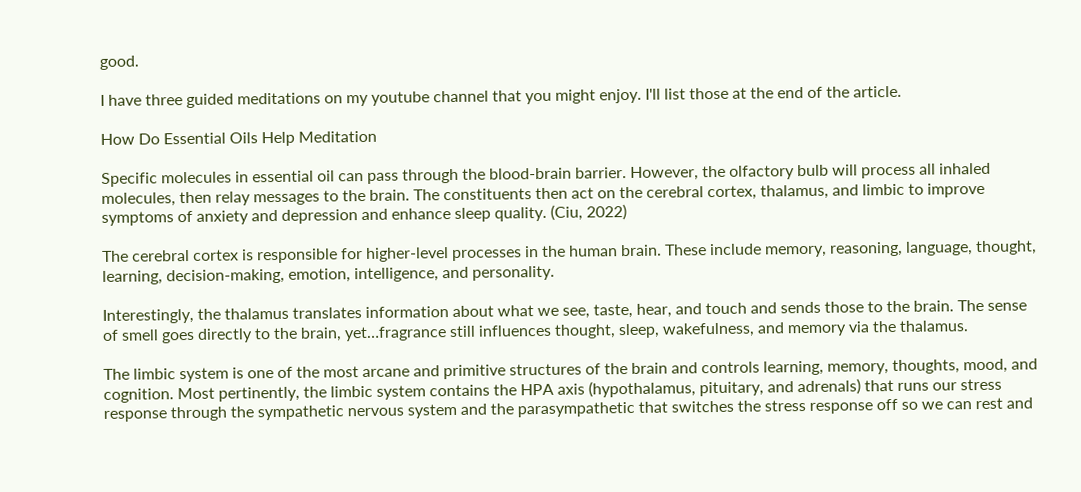good.

I have three guided meditations on my youtube channel that you might enjoy. I'll list those at the end of the article.

How Do Essential Oils Help Meditation

Specific molecules in essential oil can pass through the blood-brain barrier. However, the olfactory bulb will process all inhaled molecules, then relay messages to the brain. The constituents then act on the cerebral cortex, thalamus, and limbic to improve symptoms of anxiety and depression and enhance sleep quality. (Ciu, 2022)

The cerebral cortex is responsible for higher-level processes in the human brain. These include memory, reasoning, language, thought, learning, decision-making, emotion, intelligence, and personality.

Interestingly, the thalamus translates information about what we see, taste, hear, and touch and sends those to the brain. The sense of smell goes directly to the brain, yet…fragrance still influences thought, sleep, wakefulness, and memory via the thalamus.

The limbic system is one of the most arcane and primitive structures of the brain and controls learning, memory, thoughts, mood, and cognition. Most pertinently, the limbic system contains the HPA axis (hypothalamus, pituitary, and adrenals) that runs our stress response through the sympathetic nervous system and the parasympathetic that switches the stress response off so we can rest and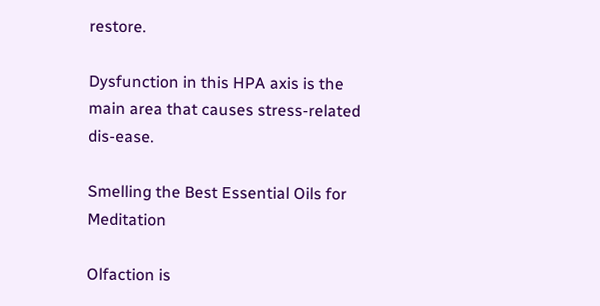restore.

Dysfunction in this HPA axis is the main area that causes stress-related dis-ease.

Smelling the Best Essential Oils for Meditation

Olfaction is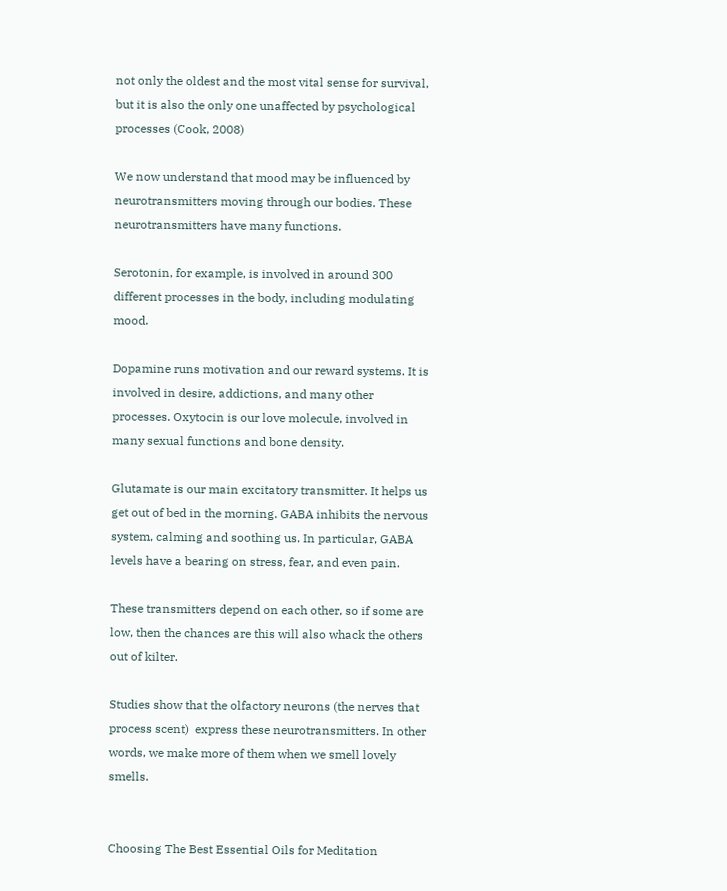not only the oldest and the most vital sense for survival, but it is also the only one unaffected by psychological processes (Cook, 2008)

We now understand that mood may be influenced by neurotransmitters moving through our bodies. These neurotransmitters have many functions.

Serotonin, for example, is involved in around 300 different processes in the body, including modulating mood.

Dopamine runs motivation and our reward systems. It is involved in desire, addictions, and many other processes. Oxytocin is our love molecule, involved in many sexual functions and bone density.

Glutamate is our main excitatory transmitter. It helps us get out of bed in the morning. GABA inhibits the nervous system, calming and soothing us. In particular, GABA levels have a bearing on stress, fear, and even pain.

These transmitters depend on each other, so if some are low, then the chances are this will also whack the others out of kilter.

Studies show that the olfactory neurons (the nerves that process scent)  express these neurotransmitters. In other words, we make more of them when we smell lovely smells.


Choosing The Best Essential Oils for Meditation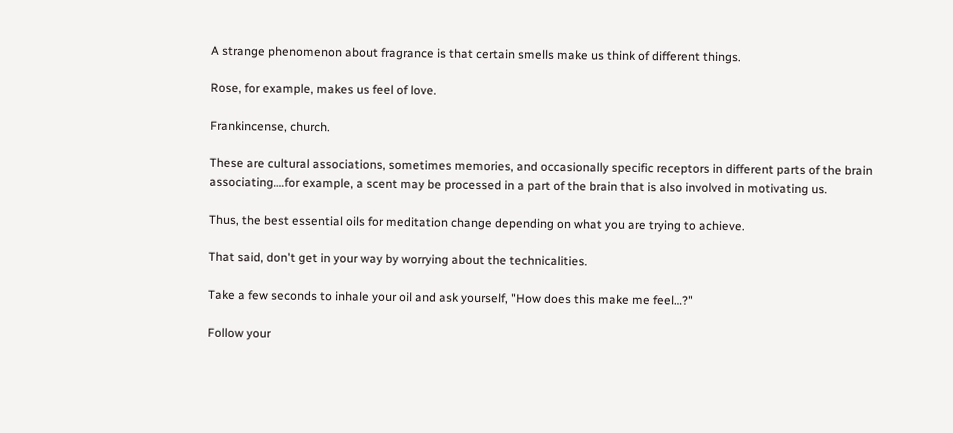A strange phenomenon about fragrance is that certain smells make us think of different things.

Rose, for example, makes us feel of love.

Frankincense, church.

These are cultural associations, sometimes memories, and occasionally specific receptors in different parts of the brain associating….for example, a scent may be processed in a part of the brain that is also involved in motivating us.

Thus, the best essential oils for meditation change depending on what you are trying to achieve.

That said, don't get in your way by worrying about the technicalities.

Take a few seconds to inhale your oil and ask yourself, "How does this make me feel…?"

Follow your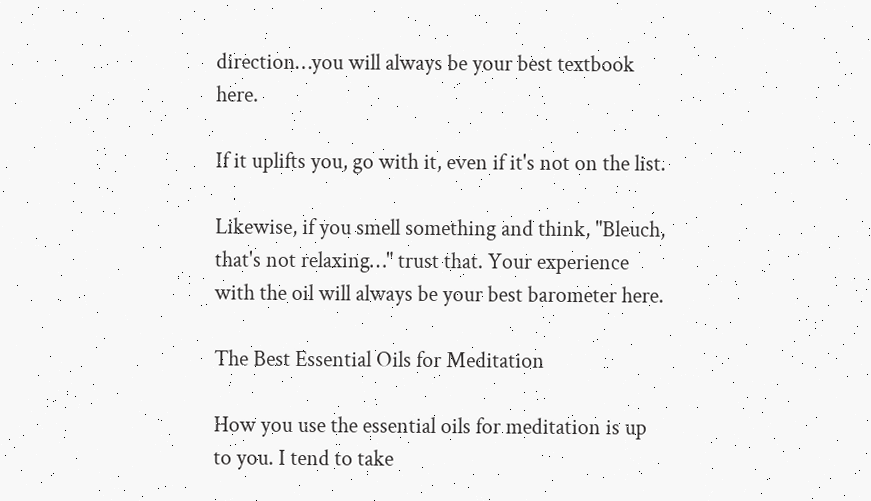direction…you will always be your best textbook here.

If it uplifts you, go with it, even if it's not on the list.

Likewise, if you smell something and think, "Bleuch, that's not relaxing…" trust that. Your experience with the oil will always be your best barometer here.

The Best Essential Oils for Meditation

How you use the essential oils for meditation is up to you. I tend to take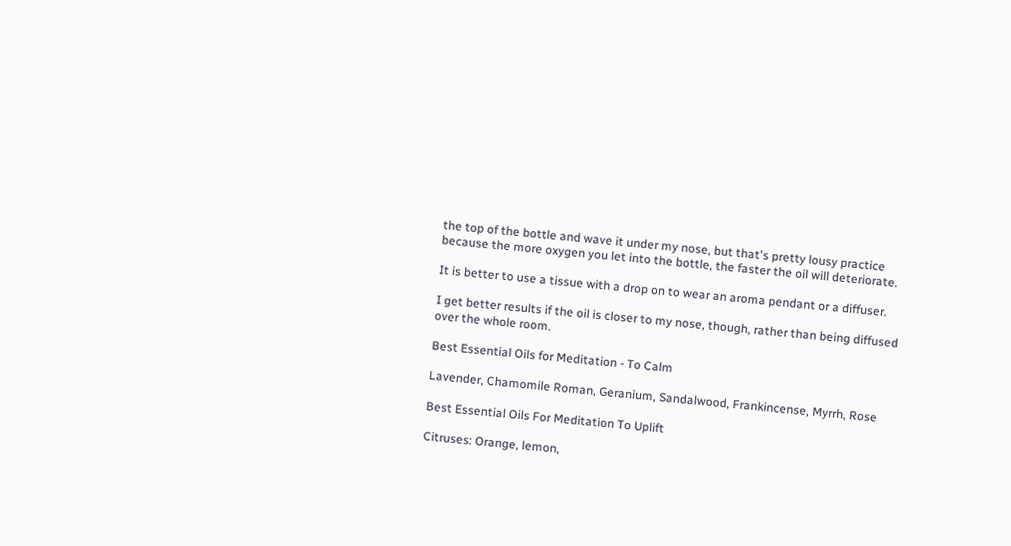the top of the bottle and wave it under my nose, but that's pretty lousy practice because the more oxygen you let into the bottle, the faster the oil will deteriorate.

It is better to use a tissue with a drop on to wear an aroma pendant or a diffuser.

I get better results if the oil is closer to my nose, though, rather than being diffused over the whole room.

Best Essential Oils for Meditation - To Calm

Lavender, Chamomile Roman, Geranium, Sandalwood, Frankincense, Myrrh, Rose

Best Essential Oils For Meditation To Uplift

Citruses: Orange, lemon,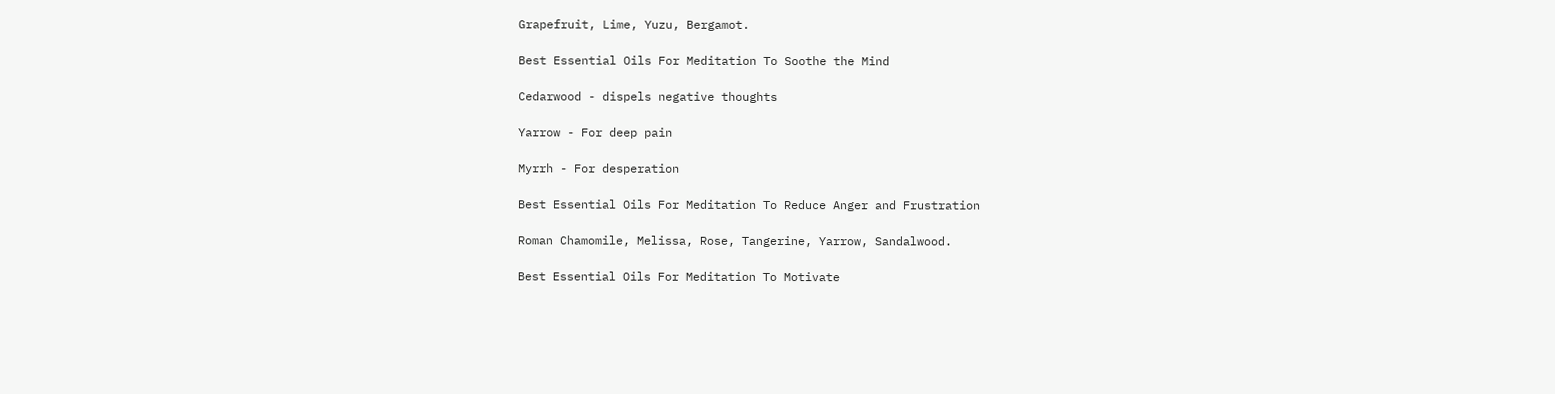Grapefruit, Lime, Yuzu, Bergamot.

Best Essential Oils For Meditation To Soothe the Mind

Cedarwood - dispels negative thoughts

Yarrow - For deep pain

Myrrh - For desperation

Best Essential Oils For Meditation To Reduce Anger and Frustration

Roman Chamomile, Melissa, Rose, Tangerine, Yarrow, Sandalwood.

Best Essential Oils For Meditation To Motivate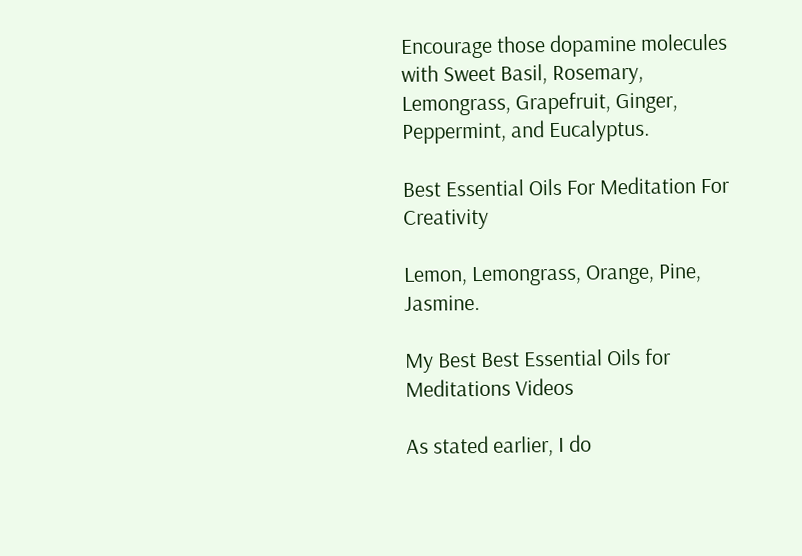Encourage those dopamine molecules with Sweet Basil, Rosemary, Lemongrass, Grapefruit, Ginger, Peppermint, and Eucalyptus.

Best Essential Oils For Meditation For Creativity

Lemon, Lemongrass, Orange, Pine, Jasmine.

My Best Best Essential Oils for Meditations Videos

As stated earlier, I do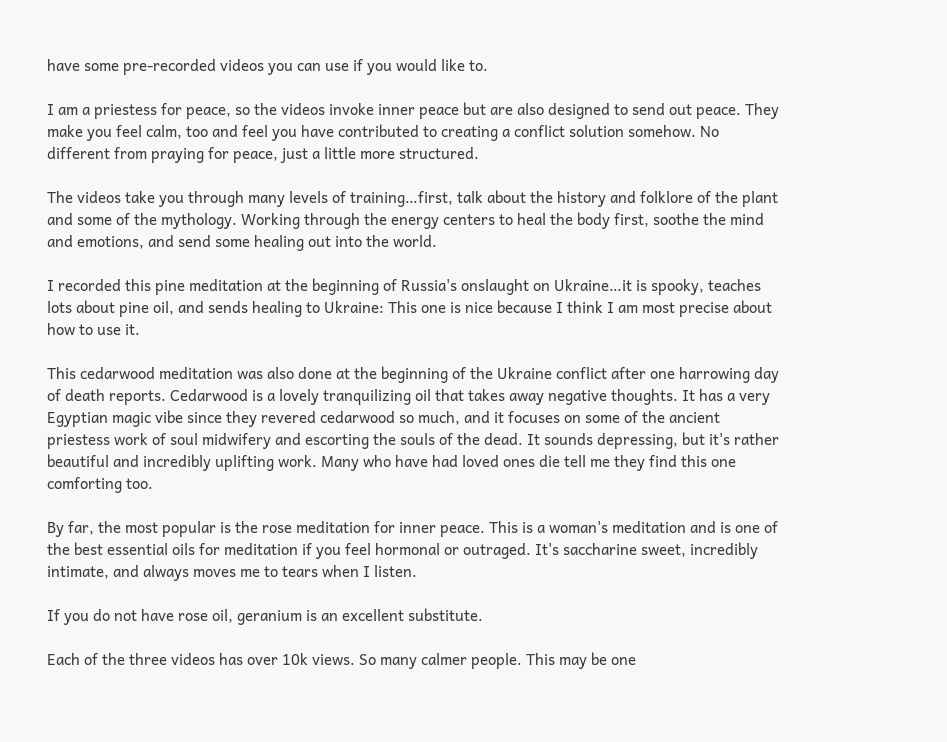have some pre-recorded videos you can use if you would like to.

I am a priestess for peace, so the videos invoke inner peace but are also designed to send out peace. They make you feel calm, too and feel you have contributed to creating a conflict solution somehow. No different from praying for peace, just a little more structured.

The videos take you through many levels of training…first, talk about the history and folklore of the plant and some of the mythology. Working through the energy centers to heal the body first, soothe the mind and emotions, and send some healing out into the world.

I recorded this pine meditation at the beginning of Russia's onslaught on Ukraine…it is spooky, teaches lots about pine oil, and sends healing to Ukraine: This one is nice because I think I am most precise about how to use it.

This cedarwood meditation was also done at the beginning of the Ukraine conflict after one harrowing day of death reports. Cedarwood is a lovely tranquilizing oil that takes away negative thoughts. It has a very Egyptian magic vibe since they revered cedarwood so much, and it focuses on some of the ancient priestess work of soul midwifery and escorting the souls of the dead. It sounds depressing, but it's rather beautiful and incredibly uplifting work. Many who have had loved ones die tell me they find this one comforting too.

By far, the most popular is the rose meditation for inner peace. This is a woman's meditation and is one of the best essential oils for meditation if you feel hormonal or outraged. It's saccharine sweet, incredibly intimate, and always moves me to tears when I listen.

If you do not have rose oil, geranium is an excellent substitute.

Each of the three videos has over 10k views. So many calmer people. This may be one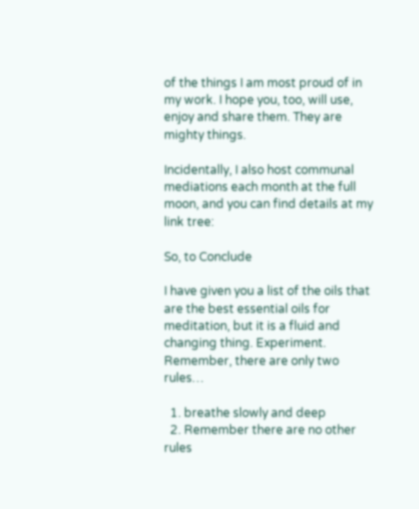of the things I am most proud of in my work. I hope you, too, will use, enjoy and share them. They are mighty things.

Incidentally, I also host communal mediations each month at the full moon, and you can find details at my link tree:

So, to Conclude

I have given you a list of the oils that are the best essential oils for meditation, but it is a fluid and changing thing. Experiment. Remember, there are only two rules…

  1. breathe slowly and deep
  2. Remember there are no other rules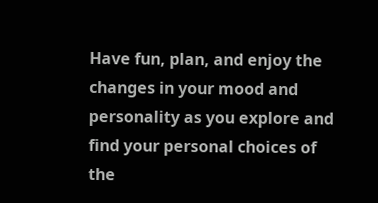Have fun, plan, and enjoy the changes in your mood and personality as you explore and find your personal choices of the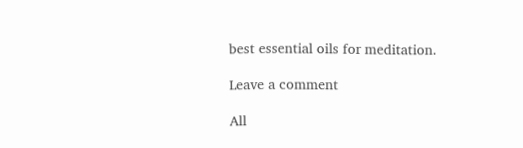best essential oils for meditation.

Leave a comment

All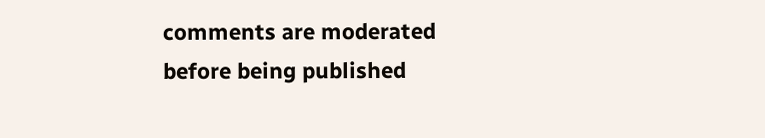comments are moderated before being published